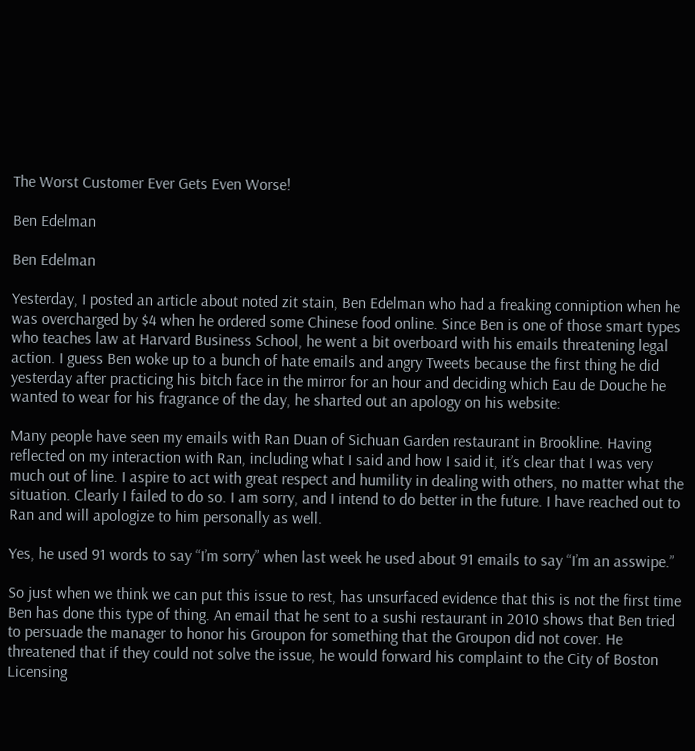The Worst Customer Ever Gets Even Worse!

Ben Edelman

Ben Edelman

Yesterday, I posted an article about noted zit stain, Ben Edelman who had a freaking conniption when he was overcharged by $4 when he ordered some Chinese food online. Since Ben is one of those smart types who teaches law at Harvard Business School, he went a bit overboard with his emails threatening legal action. I guess Ben woke up to a bunch of hate emails and angry Tweets because the first thing he did yesterday after practicing his bitch face in the mirror for an hour and deciding which Eau de Douche he wanted to wear for his fragrance of the day, he sharted out an apology on his website:

Many people have seen my emails with Ran Duan of Sichuan Garden restaurant in Brookline. Having reflected on my interaction with Ran, including what I said and how I said it, it’s clear that I was very much out of line. I aspire to act with great respect and humility in dealing with others, no matter what the situation. Clearly I failed to do so. I am sorry, and I intend to do better in the future. I have reached out to Ran and will apologize to him personally as well.

Yes, he used 91 words to say “I’m sorry” when last week he used about 91 emails to say “I’m an asswipe.”

So just when we think we can put this issue to rest, has unsurfaced evidence that this is not the first time Ben has done this type of thing. An email that he sent to a sushi restaurant in 2010 shows that Ben tried to persuade the manager to honor his Groupon for something that the Groupon did not cover. He threatened that if they could not solve the issue, he would forward his complaint to the City of Boston Licensing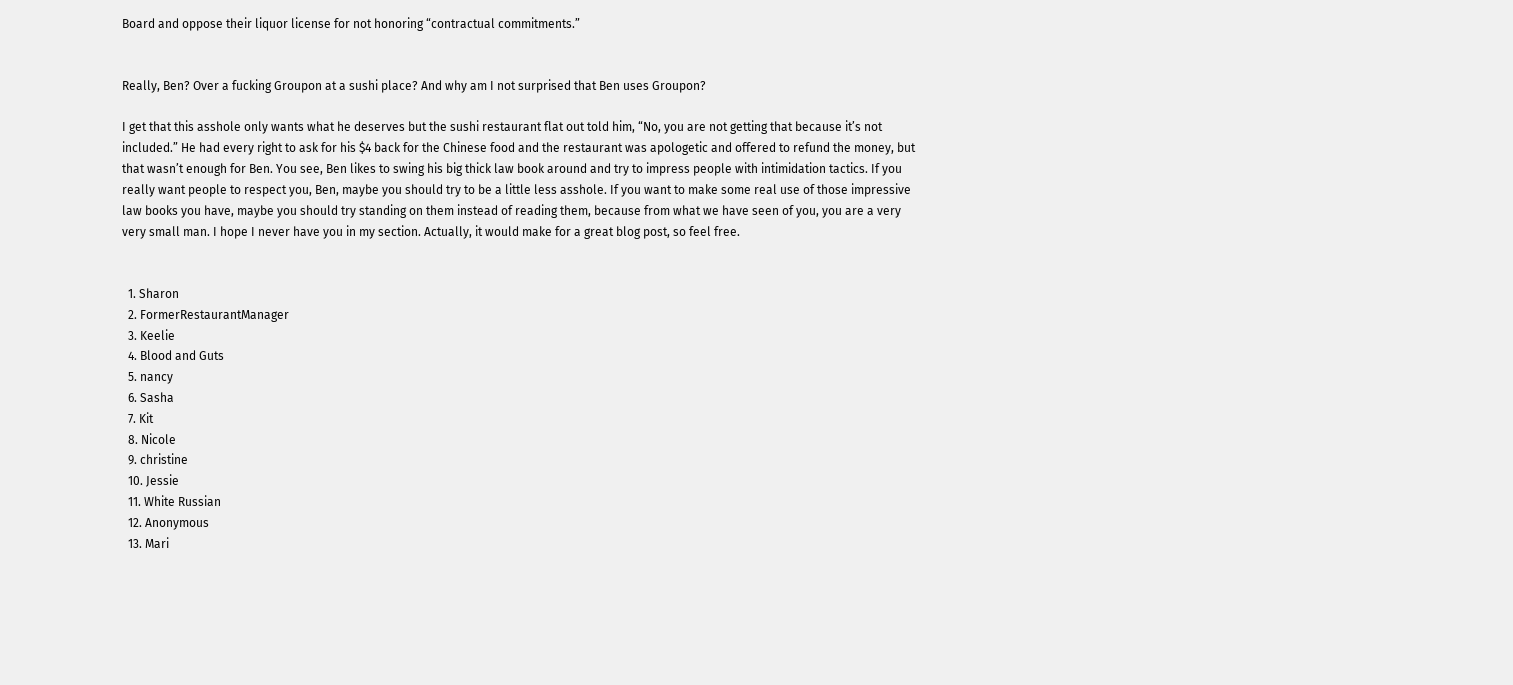Board and oppose their liquor license for not honoring “contractual commitments.”


Really, Ben? Over a fucking Groupon at a sushi place? And why am I not surprised that Ben uses Groupon?

I get that this asshole only wants what he deserves but the sushi restaurant flat out told him, “No, you are not getting that because it’s not included.” He had every right to ask for his $4 back for the Chinese food and the restaurant was apologetic and offered to refund the money, but that wasn’t enough for Ben. You see, Ben likes to swing his big thick law book around and try to impress people with intimidation tactics. If you really want people to respect you, Ben, maybe you should try to be a little less asshole. If you want to make some real use of those impressive law books you have, maybe you should try standing on them instead of reading them, because from what we have seen of you, you are a very very small man. I hope I never have you in my section. Actually, it would make for a great blog post, so feel free.


  1. Sharon
  2. FormerRestaurantManager
  3. Keelie
  4. Blood and Guts
  5. nancy
  6. Sasha
  7. Kit
  8. Nicole
  9. christine
  10. Jessie
  11. White Russian
  12. Anonymous
  13. Mari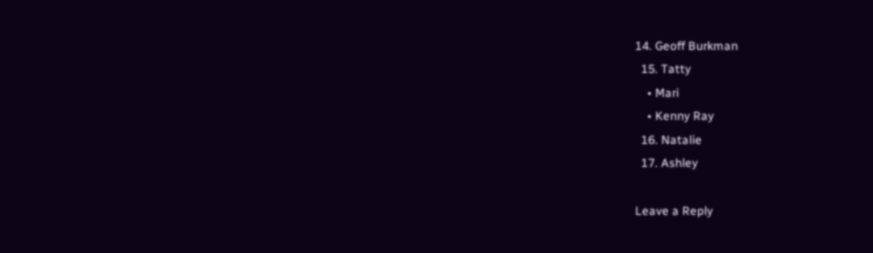14. Geoff Burkman
  15. Tatty
    • Mari
    • Kenny Ray
  16. Natalie
  17. Ashley

Leave a Reply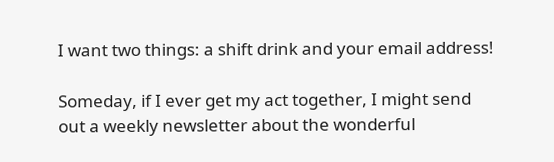I want two things: a shift drink and your email address!

Someday, if I ever get my act together, I might send out a weekly newsletter about the wonderful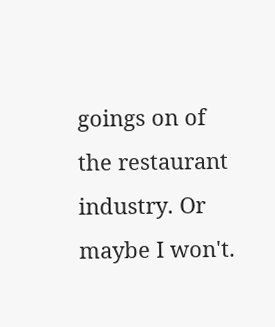goings on of the restaurant industry. Or maybe I won't.